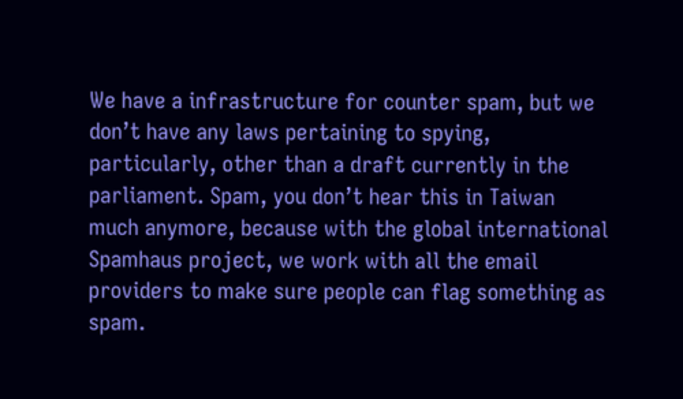We have a infrastructure for counter spam, but we don’t have any laws pertaining to spying, particularly, other than a draft currently in the parliament. Spam, you don’t hear this in Taiwan much anymore, because with the global international Spamhaus project, we work with all the email providers to make sure people can flag something as spam.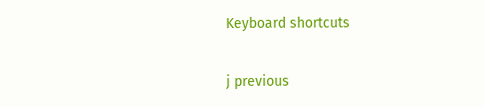Keyboard shortcuts

j previous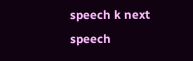speech k next speech